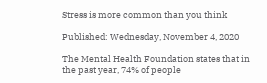Stress is more common than you think

Published: Wednesday, November 4, 2020

The Mental Health Foundation states that in the past year, 74% of people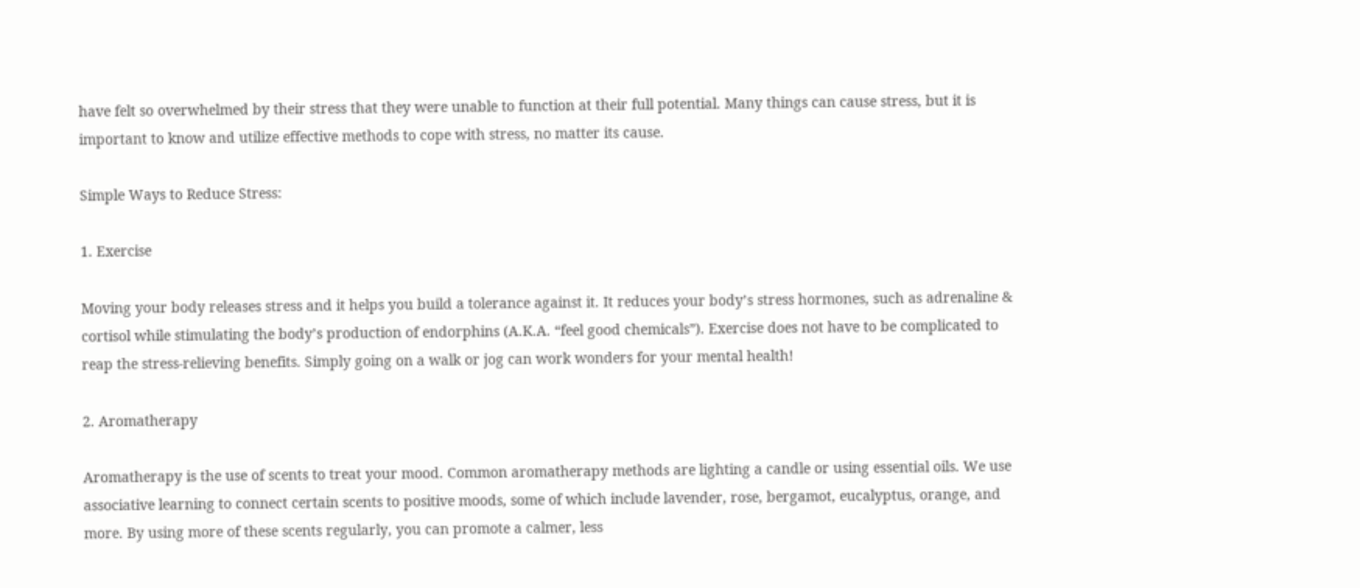have felt so overwhelmed by their stress that they were unable to function at their full potential. Many things can cause stress, but it is important to know and utilize effective methods to cope with stress, no matter its cause.

Simple Ways to Reduce Stress:

1. Exercise

Moving your body releases stress and it helps you build a tolerance against it. It reduces your body’s stress hormones, such as adrenaline & cortisol while stimulating the body’s production of endorphins (A.K.A. “feel good chemicals”). Exercise does not have to be complicated to reap the stress-relieving benefits. Simply going on a walk or jog can work wonders for your mental health!

2. Aromatherapy

Aromatherapy is the use of scents to treat your mood. Common aromatherapy methods are lighting a candle or using essential oils. We use associative learning to connect certain scents to positive moods, some of which include lavender, rose, bergamot, eucalyptus, orange, and more. By using more of these scents regularly, you can promote a calmer, less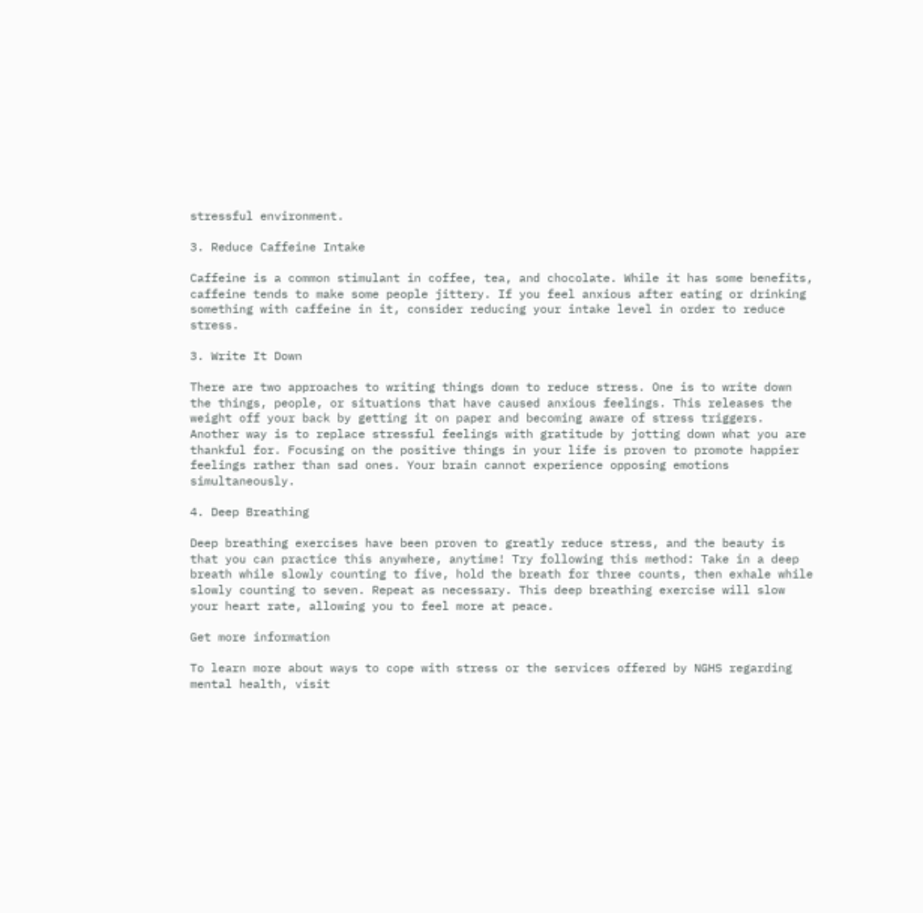stressful environment.

3. Reduce Caffeine Intake

Caffeine is a common stimulant in coffee, tea, and chocolate. While it has some benefits, caffeine tends to make some people jittery. If you feel anxious after eating or drinking something with caffeine in it, consider reducing your intake level in order to reduce stress.

3. Write It Down

There are two approaches to writing things down to reduce stress. One is to write down the things, people, or situations that have caused anxious feelings. This releases the weight off your back by getting it on paper and becoming aware of stress triggers. Another way is to replace stressful feelings with gratitude by jotting down what you are thankful for. Focusing on the positive things in your life is proven to promote happier feelings rather than sad ones. Your brain cannot experience opposing emotions simultaneously.

4. Deep Breathing

Deep breathing exercises have been proven to greatly reduce stress, and the beauty is that you can practice this anywhere, anytime! Try following this method: Take in a deep breath while slowly counting to five, hold the breath for three counts, then exhale while slowly counting to seven. Repeat as necessary. This deep breathing exercise will slow your heart rate, allowing you to feel more at peace.

Get more information

To learn more about ways to cope with stress or the services offered by NGHS regarding mental health, visit